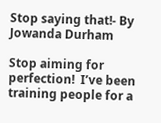Stop saying that!- By Jowanda Durham

Stop aiming for perfection!  I’ve been training people for a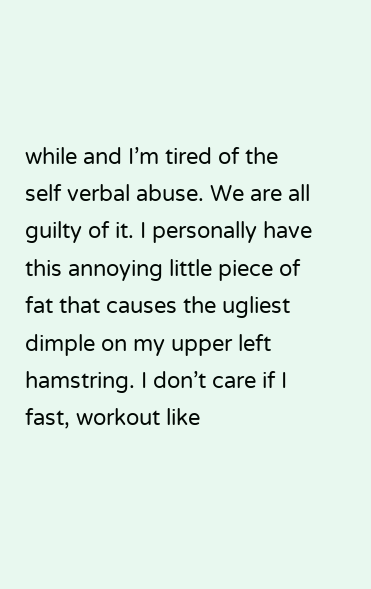while and I’m tired of the self verbal abuse. We are all guilty of it. I personally have this annoying little piece of fat that causes the ugliest dimple on my upper left hamstring. I don’t care if I fast, workout like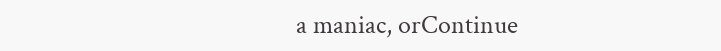a maniac, orContinue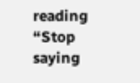reading “Stop saying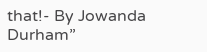that!- By Jowanda Durham”